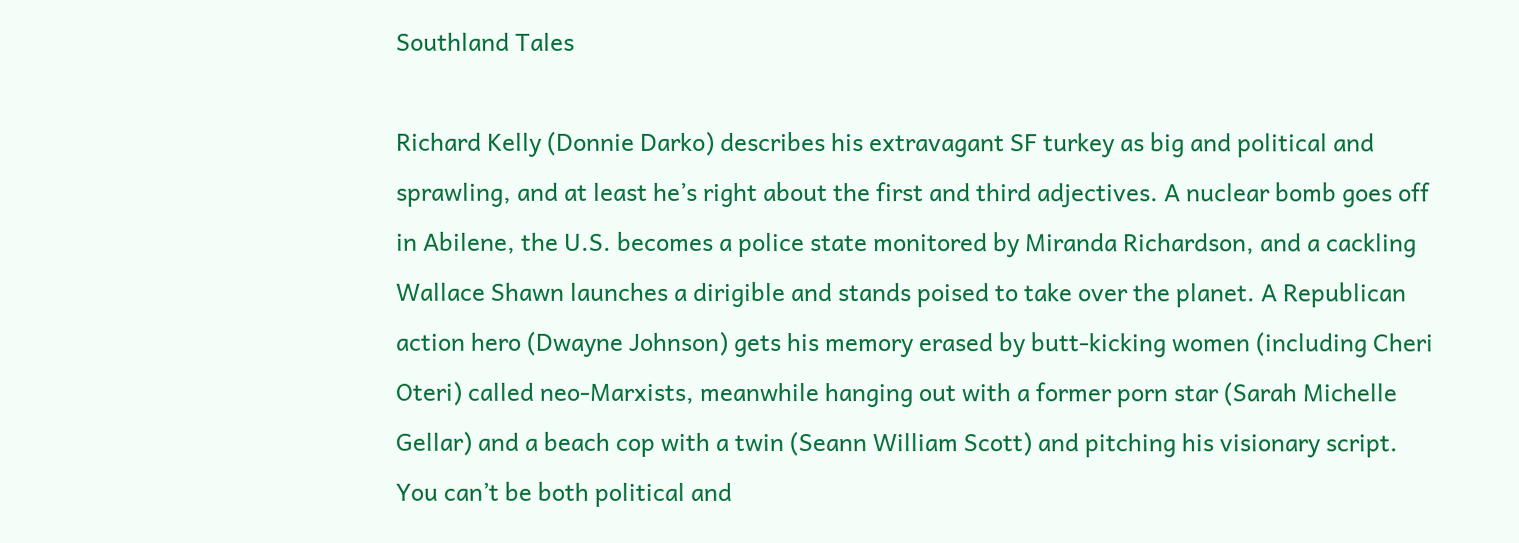Southland Tales

Richard Kelly (Donnie Darko) describes his extravagant SF turkey as big and political and sprawling, and at least he’s right about the first and third adjectives. A nuclear bomb goes off in Abilene, the U.S. becomes a police state monitored by Miranda Richardson, and a cackling Wallace Shawn launches a dirigible and stands poised to take over the planet. A Republican action hero (Dwayne Johnson) gets his memory erased by butt-kicking women (including Cheri Oteri) called neo-Marxists, meanwhile hanging out with a former porn star (Sarah Michelle Gellar) and a beach cop with a twin (Seann William Scott) and pitching his visionary script. You can’t be both political and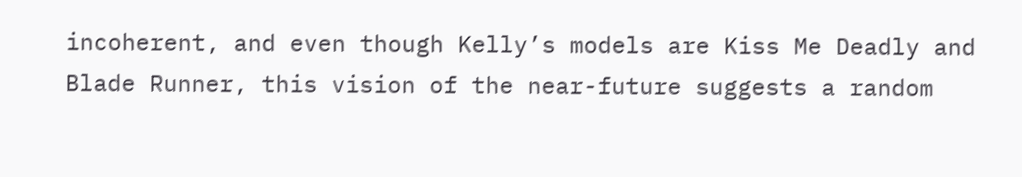incoherent, and even though Kelly’s models are Kiss Me Deadly and Blade Runner, this vision of the near-future suggests a random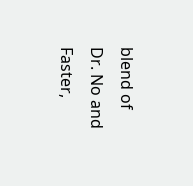blend of Dr. No and Faster,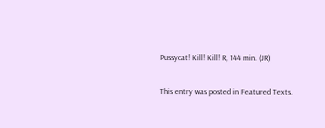Pussycat! Kill! Kill! R, 144 min. (JR)

This entry was posted in Featured Texts.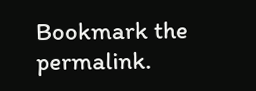Bookmark the permalink.